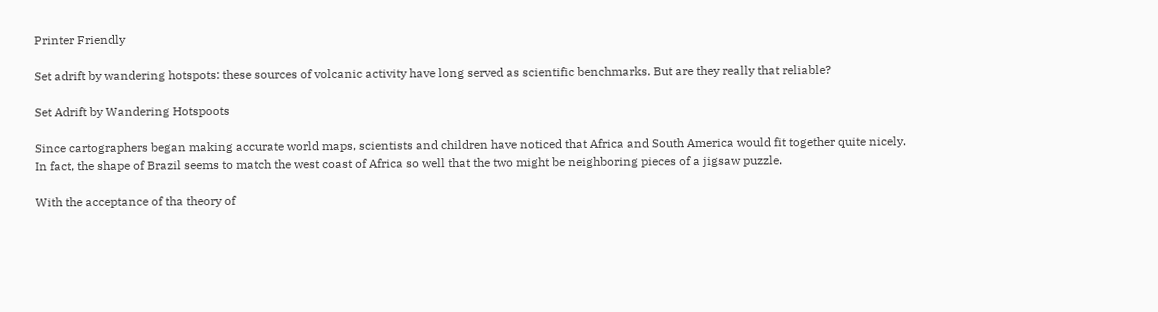Printer Friendly

Set adrift by wandering hotspots: these sources of volcanic activity have long served as scientific benchmarks. But are they really that reliable?

Set Adrift by Wandering Hotspoots

Since cartographers began making accurate world maps, scientists and children have noticed that Africa and South America would fit together quite nicely. In fact, the shape of Brazil seems to match the west coast of Africa so well that the two might be neighboring pieces of a jigsaw puzzle.

With the acceptance of tha theory of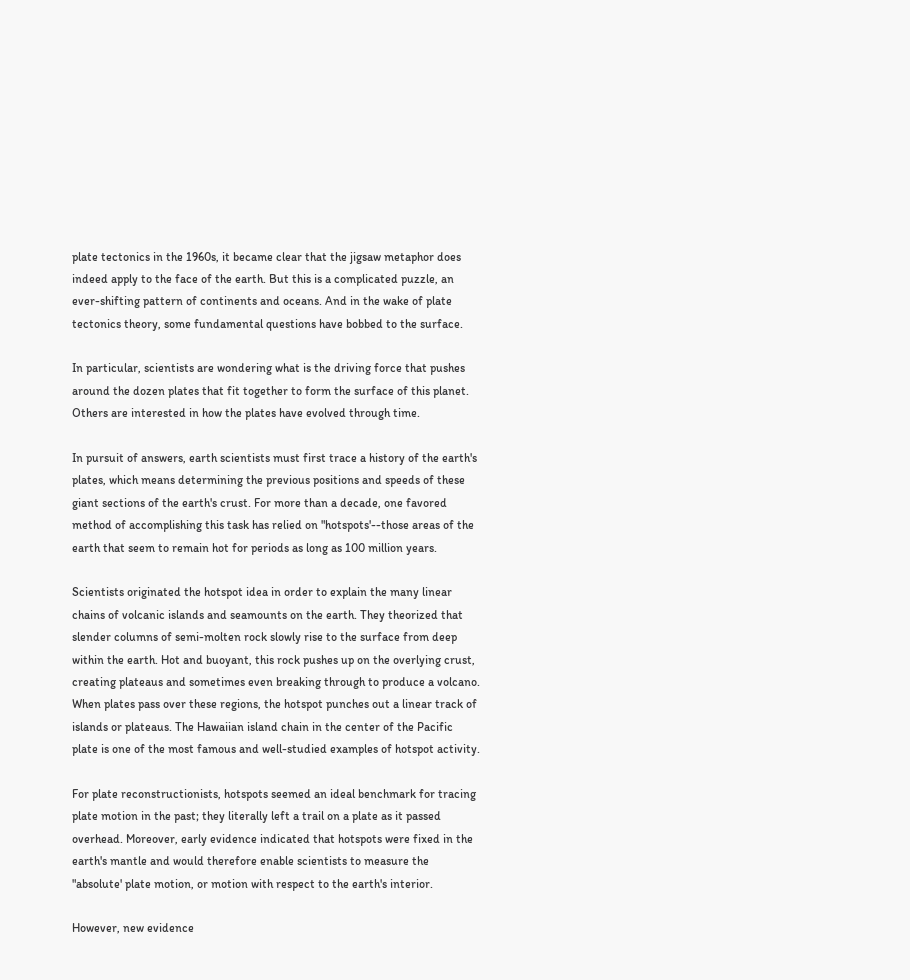plate tectonics in the 1960s, it became clear that the jigsaw metaphor does indeed apply to the face of the earth. But this is a complicated puzzle, an ever-shifting pattern of continents and oceans. And in the wake of plate tectonics theory, some fundamental questions have bobbed to the surface.

In particular, scientists are wondering what is the driving force that pushes around the dozen plates that fit together to form the surface of this planet. Others are interested in how the plates have evolved through time.

In pursuit of answers, earth scientists must first trace a history of the earth's plates, which means determining the previous positions and speeds of these giant sections of the earth's crust. For more than a decade, one favored method of accomplishing this task has relied on "hotspots'--those areas of the earth that seem to remain hot for periods as long as 100 million years.

Scientists originated the hotspot idea in order to explain the many linear chains of volcanic islands and seamounts on the earth. They theorized that slender columns of semi-molten rock slowly rise to the surface from deep within the earth. Hot and buoyant, this rock pushes up on the overlying crust, creating plateaus and sometimes even breaking through to produce a volcano. When plates pass over these regions, the hotspot punches out a linear track of islands or plateaus. The Hawaiian island chain in the center of the Pacific plate is one of the most famous and well-studied examples of hotspot activity.

For plate reconstructionists, hotspots seemed an ideal benchmark for tracing plate motion in the past; they literally left a trail on a plate as it passed overhead. Moreover, early evidence indicated that hotspots were fixed in the earth's mantle and would therefore enable scientists to measure the "absolute' plate motion, or motion with respect to the earth's interior.

However, new evidence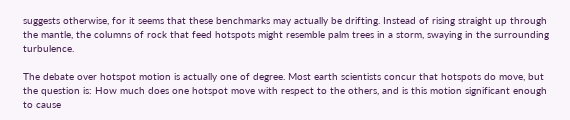suggests otherwise, for it seems that these benchmarks may actually be drifting. Instead of rising straight up through the mantle, the columns of rock that feed hotspots might resemble palm trees in a storm, swaying in the surrounding turbulence.

The debate over hotspot motion is actually one of degree. Most earth scientists concur that hotspots do move, but the question is: How much does one hotspot move with respect to the others, and is this motion significant enough to cause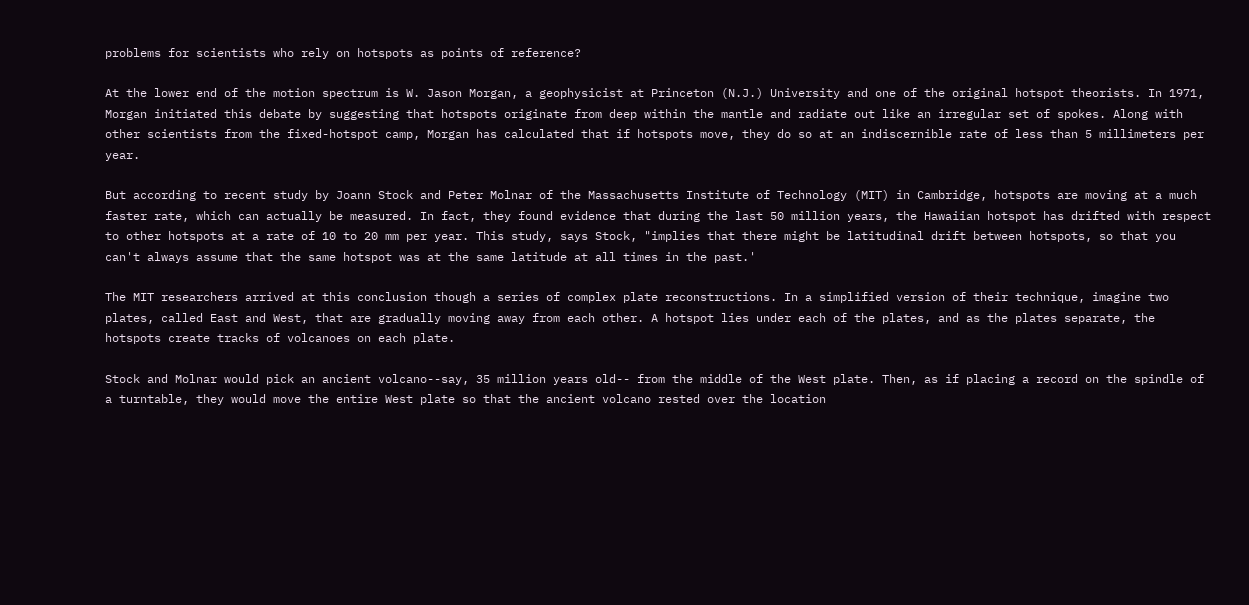problems for scientists who rely on hotspots as points of reference?

At the lower end of the motion spectrum is W. Jason Morgan, a geophysicist at Princeton (N.J.) University and one of the original hotspot theorists. In 1971, Morgan initiated this debate by suggesting that hotspots originate from deep within the mantle and radiate out like an irregular set of spokes. Along with other scientists from the fixed-hotspot camp, Morgan has calculated that if hotspots move, they do so at an indiscernible rate of less than 5 millimeters per year.

But according to recent study by Joann Stock and Peter Molnar of the Massachusetts Institute of Technology (MIT) in Cambridge, hotspots are moving at a much faster rate, which can actually be measured. In fact, they found evidence that during the last 50 million years, the Hawaiian hotspot has drifted with respect to other hotspots at a rate of 10 to 20 mm per year. This study, says Stock, "implies that there might be latitudinal drift between hotspots, so that you can't always assume that the same hotspot was at the same latitude at all times in the past.'

The MIT researchers arrived at this conclusion though a series of complex plate reconstructions. In a simplified version of their technique, imagine two plates, called East and West, that are gradually moving away from each other. A hotspot lies under each of the plates, and as the plates separate, the hotspots create tracks of volcanoes on each plate.

Stock and Molnar would pick an ancient volcano--say, 35 million years old-- from the middle of the West plate. Then, as if placing a record on the spindle of a turntable, they would move the entire West plate so that the ancient volcano rested over the location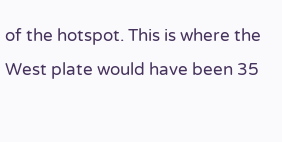of the hotspot. This is where the West plate would have been 35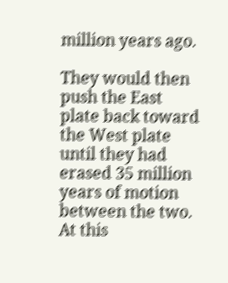million years ago.

They would then push the East plate back toward the West plate until they had erased 35 million years of motion between the two. At this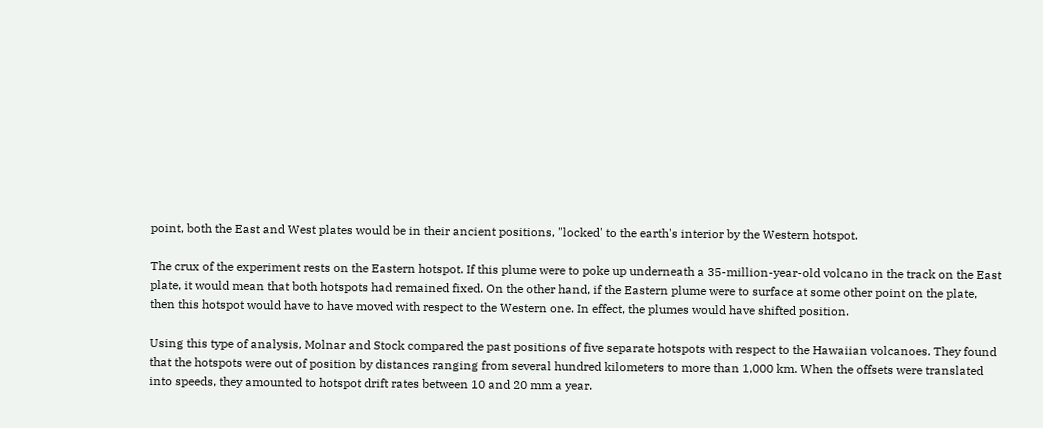point, both the East and West plates would be in their ancient positions, "locked' to the earth's interior by the Western hotspot.

The crux of the experiment rests on the Eastern hotspot. If this plume were to poke up underneath a 35-million-year-old volcano in the track on the East plate, it would mean that both hotspots had remained fixed. On the other hand, if the Eastern plume were to surface at some other point on the plate, then this hotspot would have to have moved with respect to the Western one. In effect, the plumes would have shifted position.

Using this type of analysis, Molnar and Stock compared the past positions of five separate hotspots with respect to the Hawaiian volcanoes. They found that the hotspots were out of position by distances ranging from several hundred kilometers to more than 1,000 km. When the offsets were translated into speeds, they amounted to hotspot drift rates between 10 and 20 mm a year.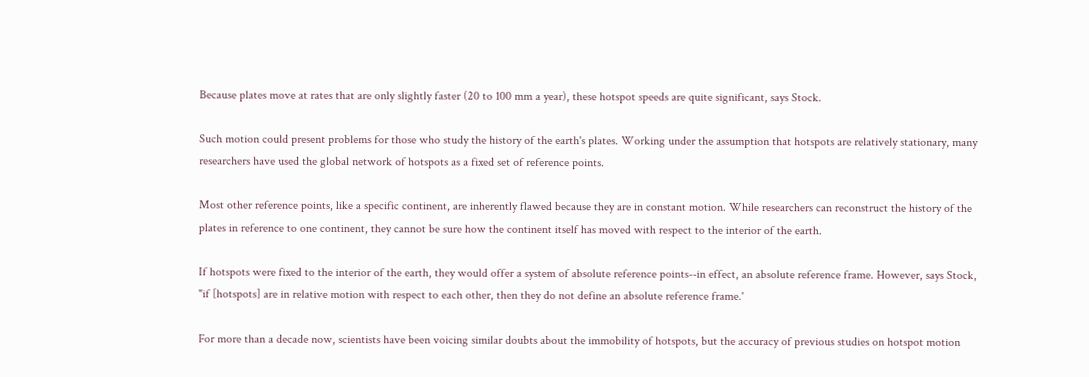Because plates move at rates that are only slightly faster (20 to 100 mm a year), these hotspot speeds are quite significant, says Stock.

Such motion could present problems for those who study the history of the earth's plates. Working under the assumption that hotspots are relatively stationary, many researchers have used the global network of hotspots as a fixed set of reference points.

Most other reference points, like a specific continent, are inherently flawed because they are in constant motion. While researchers can reconstruct the history of the plates in reference to one continent, they cannot be sure how the continent itself has moved with respect to the interior of the earth.

If hotspots were fixed to the interior of the earth, they would offer a system of absolute reference points--in effect, an absolute reference frame. However, says Stock, "if [hotspots] are in relative motion with respect to each other, then they do not define an absolute reference frame.'

For more than a decade now, scientists have been voicing similar doubts about the immobility of hotspots, but the accuracy of previous studies on hotspot motion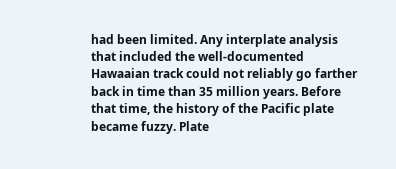had been limited. Any interplate analysis that included the well-documented Hawaaian track could not reliably go farther back in time than 35 million years. Before that time, the history of the Pacific plate became fuzzy. Plate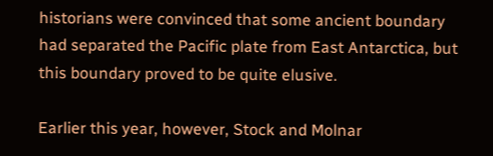historians were convinced that some ancient boundary had separated the Pacific plate from East Antarctica, but this boundary proved to be quite elusive.

Earlier this year, however, Stock and Molnar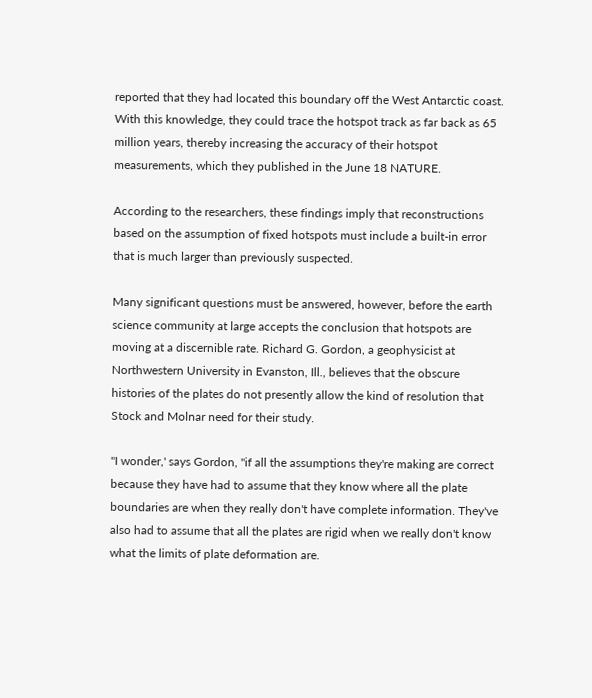reported that they had located this boundary off the West Antarctic coast. With this knowledge, they could trace the hotspot track as far back as 65 million years, thereby increasing the accuracy of their hotspot measurements, which they published in the June 18 NATURE.

According to the researchers, these findings imply that reconstructions based on the assumption of fixed hotspots must include a built-in error that is much larger than previously suspected.

Many significant questions must be answered, however, before the earth science community at large accepts the conclusion that hotspots are moving at a discernible rate. Richard G. Gordon, a geophysicist at Northwestern University in Evanston, Ill., believes that the obscure histories of the plates do not presently allow the kind of resolution that Stock and Molnar need for their study.

"I wonder,' says Gordon, "if all the assumptions they're making are correct because they have had to assume that they know where all the plate boundaries are when they really don't have complete information. They've also had to assume that all the plates are rigid when we really don't know what the limits of plate deformation are.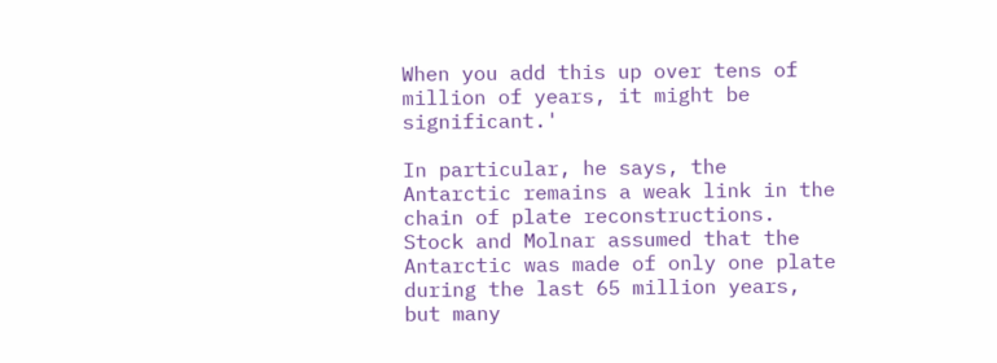When you add this up over tens of million of years, it might be significant.'

In particular, he says, the Antarctic remains a weak link in the chain of plate reconstructions. Stock and Molnar assumed that the Antarctic was made of only one plate during the last 65 million years, but many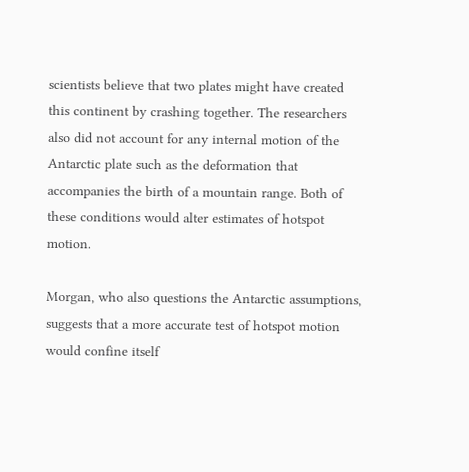scientists believe that two plates might have created this continent by crashing together. The researchers also did not account for any internal motion of the Antarctic plate such as the deformation that accompanies the birth of a mountain range. Both of these conditions would alter estimates of hotspot motion.

Morgan, who also questions the Antarctic assumptions, suggests that a more accurate test of hotspot motion would confine itself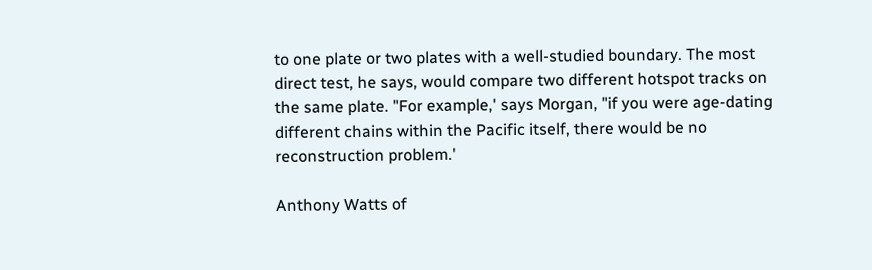to one plate or two plates with a well-studied boundary. The most direct test, he says, would compare two different hotspot tracks on the same plate. "For example,' says Morgan, "if you were age-dating different chains within the Pacific itself, there would be no reconstruction problem.'

Anthony Watts of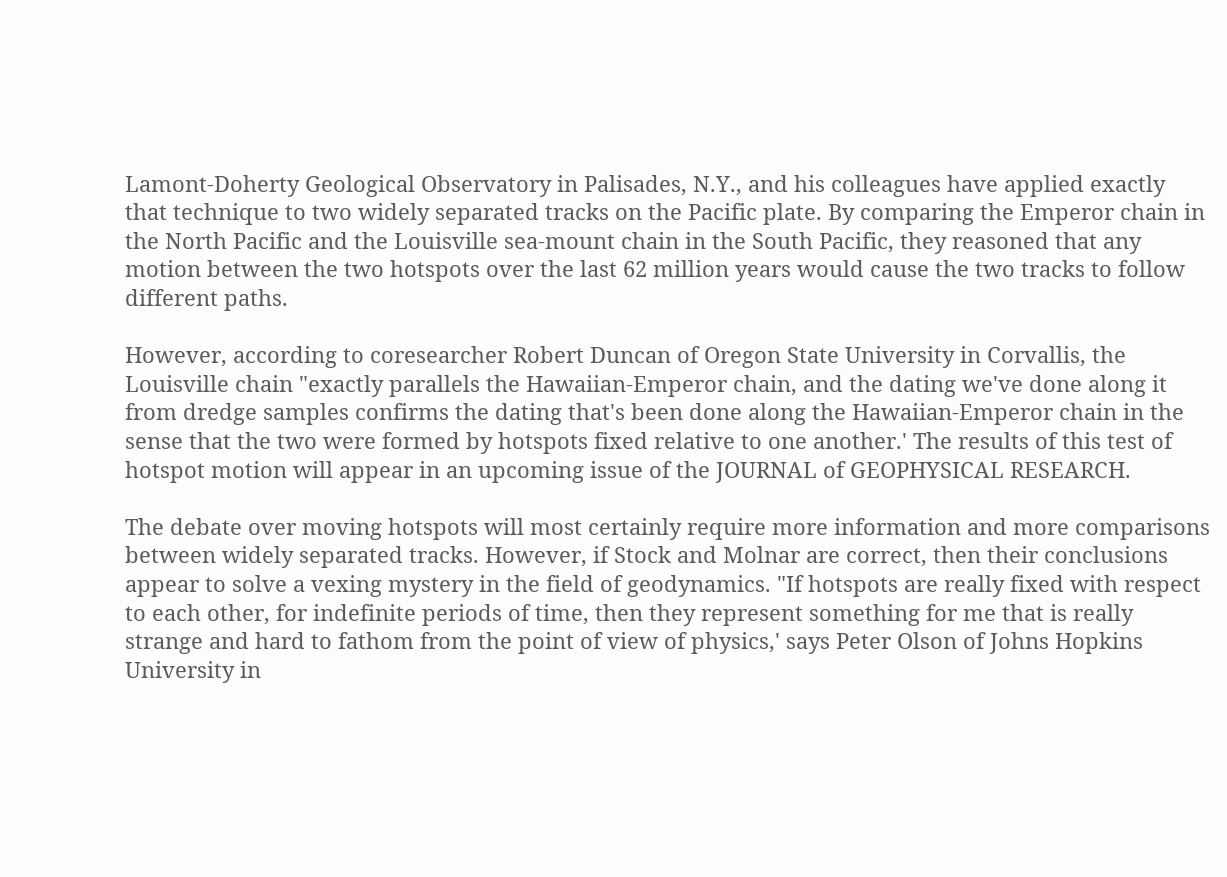Lamont-Doherty Geological Observatory in Palisades, N.Y., and his colleagues have applied exactly that technique to two widely separated tracks on the Pacific plate. By comparing the Emperor chain in the North Pacific and the Louisville sea-mount chain in the South Pacific, they reasoned that any motion between the two hotspots over the last 62 million years would cause the two tracks to follow different paths.

However, according to coresearcher Robert Duncan of Oregon State University in Corvallis, the Louisville chain "exactly parallels the Hawaiian-Emperor chain, and the dating we've done along it from dredge samples confirms the dating that's been done along the Hawaiian-Emperor chain in the sense that the two were formed by hotspots fixed relative to one another.' The results of this test of hotspot motion will appear in an upcoming issue of the JOURNAL of GEOPHYSICAL RESEARCH.

The debate over moving hotspots will most certainly require more information and more comparisons between widely separated tracks. However, if Stock and Molnar are correct, then their conclusions appear to solve a vexing mystery in the field of geodynamics. "If hotspots are really fixed with respect to each other, for indefinite periods of time, then they represent something for me that is really strange and hard to fathom from the point of view of physics,' says Peter Olson of Johns Hopkins University in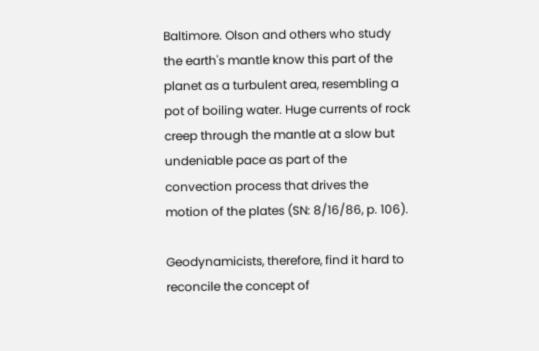Baltimore. Olson and others who study the earth's mantle know this part of the planet as a turbulent area, resembling a pot of boiling water. Huge currents of rock creep through the mantle at a slow but undeniable pace as part of the convection process that drives the motion of the plates (SN: 8/16/86, p. 106).

Geodynamicists, therefore, find it hard to reconcile the concept of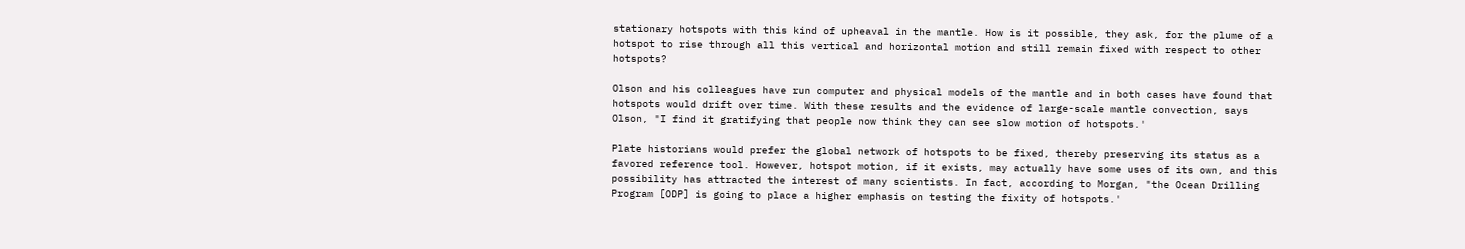stationary hotspots with this kind of upheaval in the mantle. How is it possible, they ask, for the plume of a hotspot to rise through all this vertical and horizontal motion and still remain fixed with respect to other hotspots?

Olson and his colleagues have run computer and physical models of the mantle and in both cases have found that hotspots would drift over time. With these results and the evidence of large-scale mantle convection, says Olson, "I find it gratifying that people now think they can see slow motion of hotspots.'

Plate historians would prefer the global network of hotspots to be fixed, thereby preserving its status as a favored reference tool. However, hotspot motion, if it exists, may actually have some uses of its own, and this possibility has attracted the interest of many scientists. In fact, according to Morgan, "the Ocean Drilling Program [ODP] is going to place a higher emphasis on testing the fixity of hotspots.'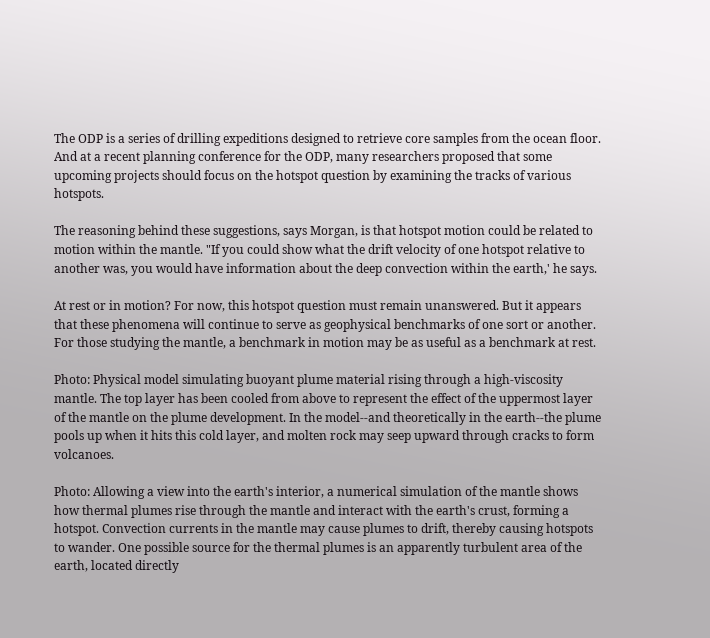The ODP is a series of drilling expeditions designed to retrieve core samples from the ocean floor. And at a recent planning conference for the ODP, many researchers proposed that some upcoming projects should focus on the hotspot question by examining the tracks of various hotspots.

The reasoning behind these suggestions, says Morgan, is that hotspot motion could be related to motion within the mantle. "If you could show what the drift velocity of one hotspot relative to another was, you would have information about the deep convection within the earth,' he says.

At rest or in motion? For now, this hotspot question must remain unanswered. But it appears that these phenomena will continue to serve as geophysical benchmarks of one sort or another. For those studying the mantle, a benchmark in motion may be as useful as a benchmark at rest.

Photo: Physical model simulating buoyant plume material rising through a high-viscosity mantle. The top layer has been cooled from above to represent the effect of the uppermost layer of the mantle on the plume development. In the model--and theoretically in the earth--the plume pools up when it hits this cold layer, and molten rock may seep upward through cracks to form volcanoes.

Photo: Allowing a view into the earth's interior, a numerical simulation of the mantle shows how thermal plumes rise through the mantle and interact with the earth's crust, forming a hotspot. Convection currents in the mantle may cause plumes to drift, thereby causing hotspots to wander. One possible source for the thermal plumes is an apparently turbulent area of the earth, located directly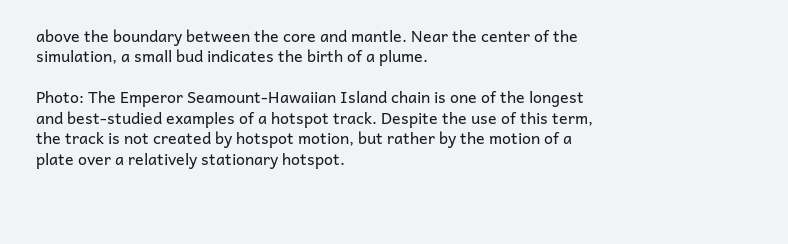above the boundary between the core and mantle. Near the center of the simulation, a small bud indicates the birth of a plume.

Photo: The Emperor Seamount-Hawaiian Island chain is one of the longest and best-studied examples of a hotspot track. Despite the use of this term, the track is not created by hotspot motion, but rather by the motion of a plate over a relatively stationary hotspot.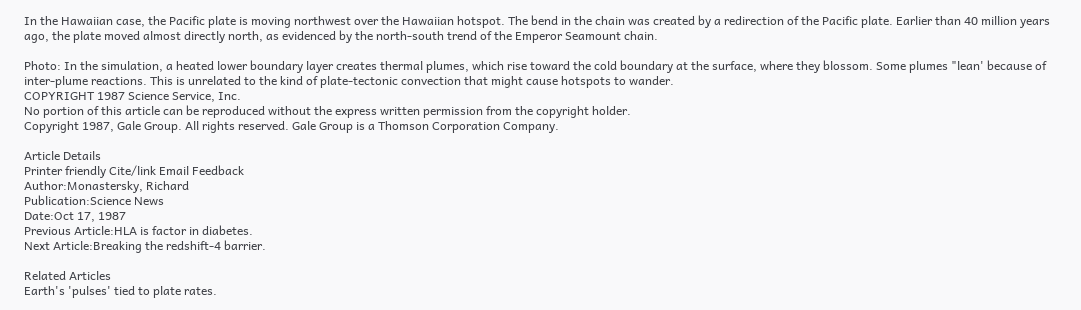In the Hawaiian case, the Pacific plate is moving northwest over the Hawaiian hotspot. The bend in the chain was created by a redirection of the Pacific plate. Earlier than 40 million years ago, the plate moved almost directly north, as evidenced by the north-south trend of the Emperor Seamount chain.

Photo: In the simulation, a heated lower boundary layer creates thermal plumes, which rise toward the cold boundary at the surface, where they blossom. Some plumes "lean' because of inter-plume reactions. This is unrelated to the kind of plate-tectonic convection that might cause hotspots to wander.
COPYRIGHT 1987 Science Service, Inc.
No portion of this article can be reproduced without the express written permission from the copyright holder.
Copyright 1987, Gale Group. All rights reserved. Gale Group is a Thomson Corporation Company.

Article Details
Printer friendly Cite/link Email Feedback
Author:Monastersky, Richard
Publication:Science News
Date:Oct 17, 1987
Previous Article:HLA is factor in diabetes.
Next Article:Breaking the redshift-4 barrier.

Related Articles
Earth's 'pulses' tied to plate rates.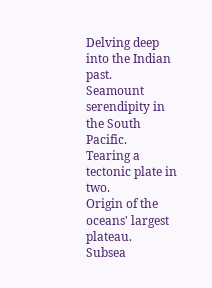Delving deep into the Indian past.
Seamount serendipity in the South Pacific.
Tearing a tectonic plate in two.
Origin of the oceans' largest plateau.
Subsea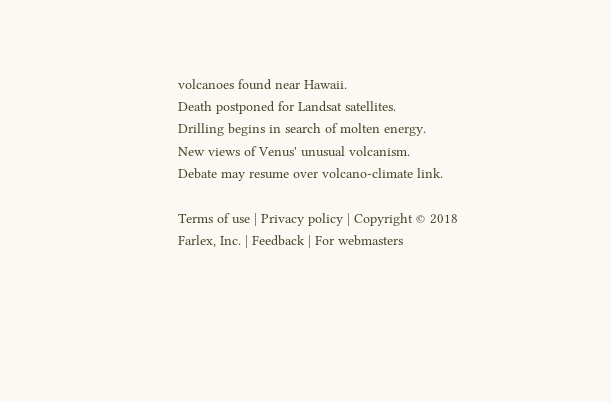volcanoes found near Hawaii.
Death postponed for Landsat satellites.
Drilling begins in search of molten energy.
New views of Venus' unusual volcanism.
Debate may resume over volcano-climate link.

Terms of use | Privacy policy | Copyright © 2018 Farlex, Inc. | Feedback | For webmasters